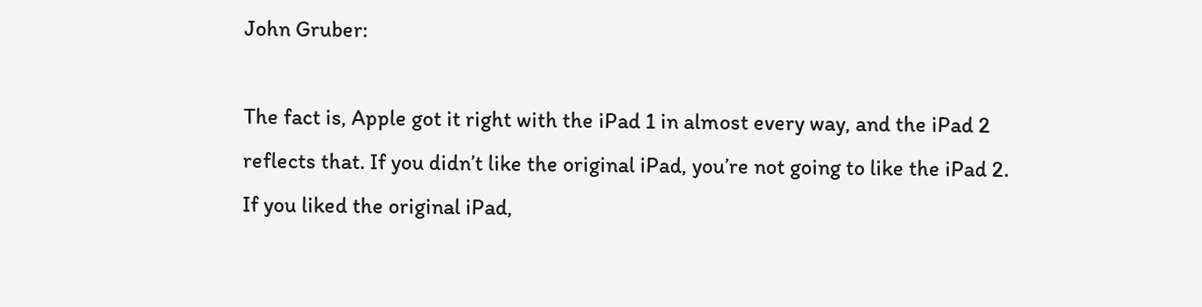John Gruber:

The fact is, Apple got it right with the iPad 1 in almost every way, and the iPad 2 reflects that. If you didn’t like the original iPad, you’re not going to like the iPad 2. If you liked the original iPad,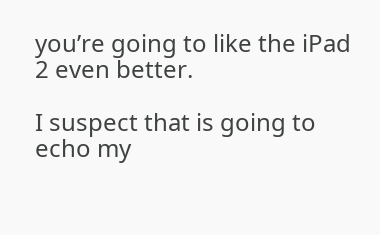you’re going to like the iPad 2 even better.

I suspect that is going to echo my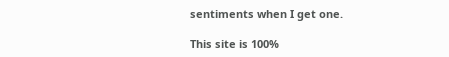sentiments when I get one.

This site is 100%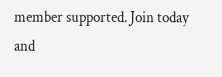member supported. Join today and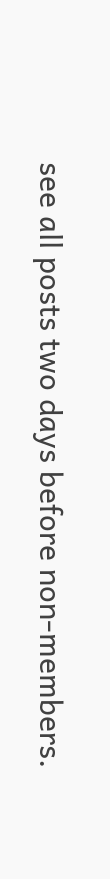see all posts two days before non-members.